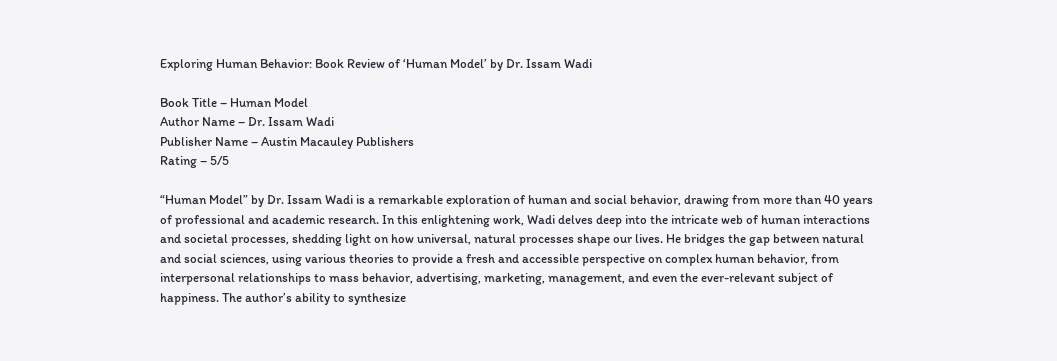Exploring Human Behavior: Book Review of ‘Human Model’ by Dr. Issam Wadi

Book Title – Human Model
Author Name – Dr. Issam Wadi
Publisher Name – Austin Macauley Publishers
Rating – 5/5

“Human Model” by Dr. Issam Wadi is a remarkable exploration of human and social behavior, drawing from more than 40 years of professional and academic research. In this enlightening work, Wadi delves deep into the intricate web of human interactions and societal processes, shedding light on how universal, natural processes shape our lives. He bridges the gap between natural and social sciences, using various theories to provide a fresh and accessible perspective on complex human behavior, from interpersonal relationships to mass behavior, advertising, marketing, management, and even the ever-relevant subject of happiness. The author’s ability to synthesize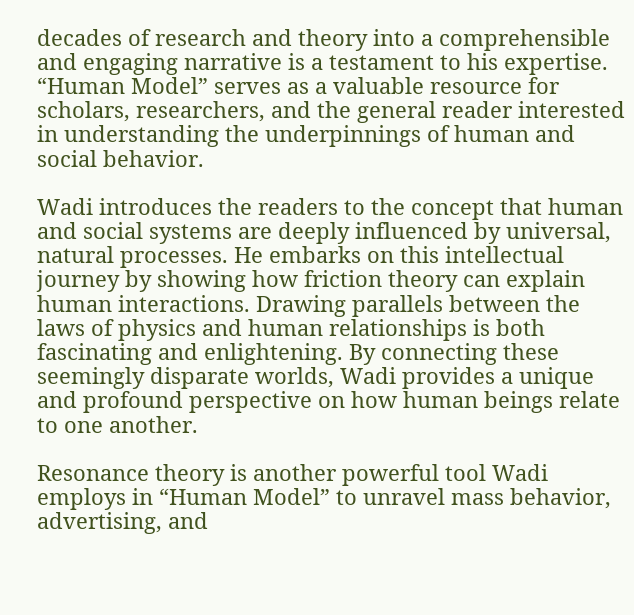decades of research and theory into a comprehensible and engaging narrative is a testament to his expertise. “Human Model” serves as a valuable resource for scholars, researchers, and the general reader interested in understanding the underpinnings of human and social behavior.

Wadi introduces the readers to the concept that human and social systems are deeply influenced by universal, natural processes. He embarks on this intellectual journey by showing how friction theory can explain human interactions. Drawing parallels between the laws of physics and human relationships is both fascinating and enlightening. By connecting these seemingly disparate worlds, Wadi provides a unique and profound perspective on how human beings relate to one another.

Resonance theory is another powerful tool Wadi employs in “Human Model” to unravel mass behavior, advertising, and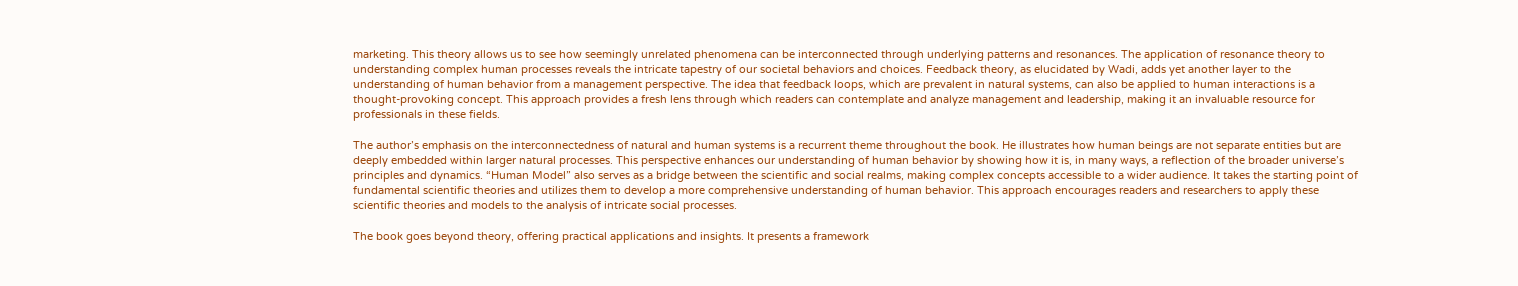marketing. This theory allows us to see how seemingly unrelated phenomena can be interconnected through underlying patterns and resonances. The application of resonance theory to understanding complex human processes reveals the intricate tapestry of our societal behaviors and choices. Feedback theory, as elucidated by Wadi, adds yet another layer to the understanding of human behavior from a management perspective. The idea that feedback loops, which are prevalent in natural systems, can also be applied to human interactions is a thought-provoking concept. This approach provides a fresh lens through which readers can contemplate and analyze management and leadership, making it an invaluable resource for professionals in these fields.

The author’s emphasis on the interconnectedness of natural and human systems is a recurrent theme throughout the book. He illustrates how human beings are not separate entities but are deeply embedded within larger natural processes. This perspective enhances our understanding of human behavior by showing how it is, in many ways, a reflection of the broader universe’s principles and dynamics. “Human Model” also serves as a bridge between the scientific and social realms, making complex concepts accessible to a wider audience. It takes the starting point of fundamental scientific theories and utilizes them to develop a more comprehensive understanding of human behavior. This approach encourages readers and researchers to apply these scientific theories and models to the analysis of intricate social processes.

The book goes beyond theory, offering practical applications and insights. It presents a framework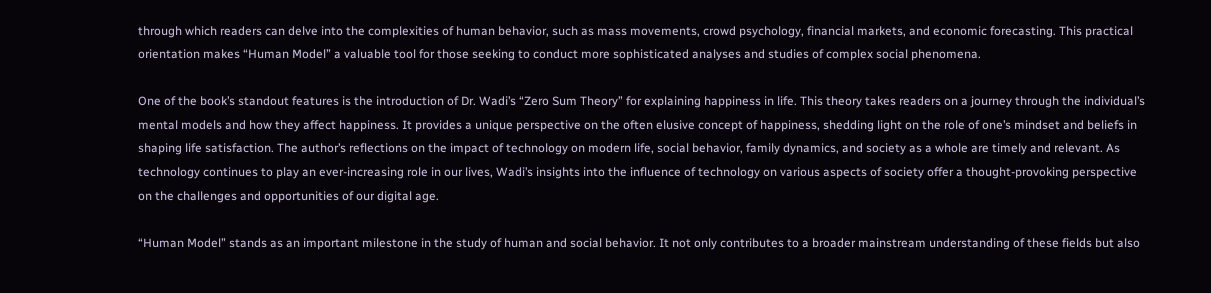through which readers can delve into the complexities of human behavior, such as mass movements, crowd psychology, financial markets, and economic forecasting. This practical orientation makes “Human Model” a valuable tool for those seeking to conduct more sophisticated analyses and studies of complex social phenomena.

One of the book’s standout features is the introduction of Dr. Wadi’s “Zero Sum Theory” for explaining happiness in life. This theory takes readers on a journey through the individual’s mental models and how they affect happiness. It provides a unique perspective on the often elusive concept of happiness, shedding light on the role of one’s mindset and beliefs in shaping life satisfaction. The author’s reflections on the impact of technology on modern life, social behavior, family dynamics, and society as a whole are timely and relevant. As technology continues to play an ever-increasing role in our lives, Wadi’s insights into the influence of technology on various aspects of society offer a thought-provoking perspective on the challenges and opportunities of our digital age.

“Human Model” stands as an important milestone in the study of human and social behavior. It not only contributes to a broader mainstream understanding of these fields but also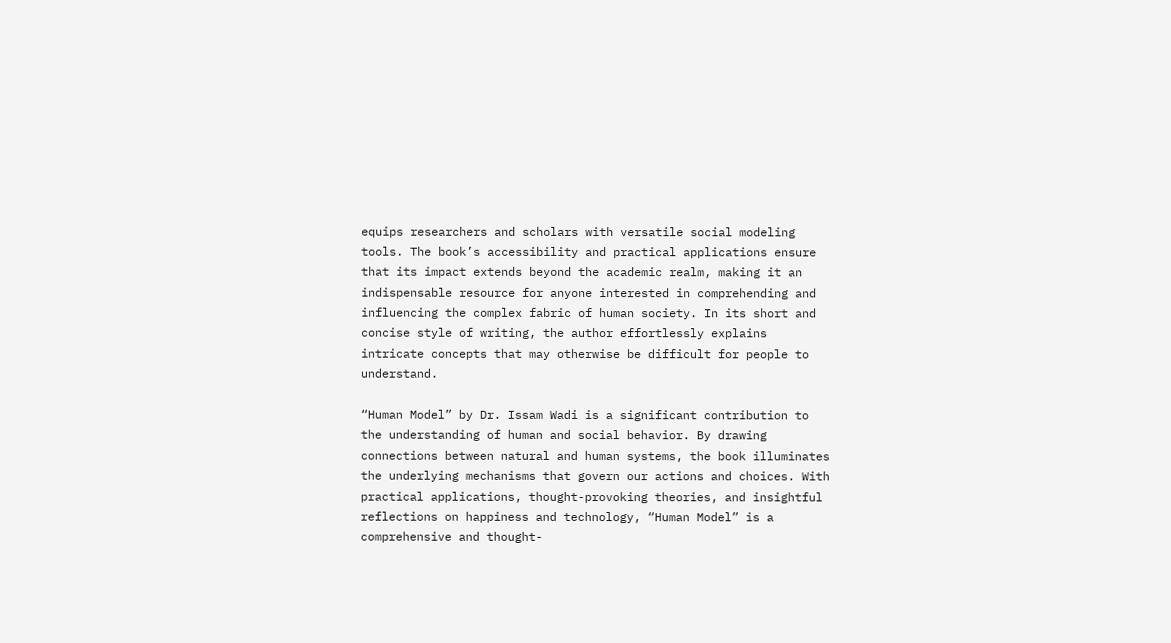equips researchers and scholars with versatile social modeling tools. The book’s accessibility and practical applications ensure that its impact extends beyond the academic realm, making it an indispensable resource for anyone interested in comprehending and influencing the complex fabric of human society. In its short and concise style of writing, the author effortlessly explains intricate concepts that may otherwise be difficult for people to understand.

“Human Model” by Dr. Issam Wadi is a significant contribution to the understanding of human and social behavior. By drawing connections between natural and human systems, the book illuminates the underlying mechanisms that govern our actions and choices. With practical applications, thought-provoking theories, and insightful reflections on happiness and technology, “Human Model” is a comprehensive and thought-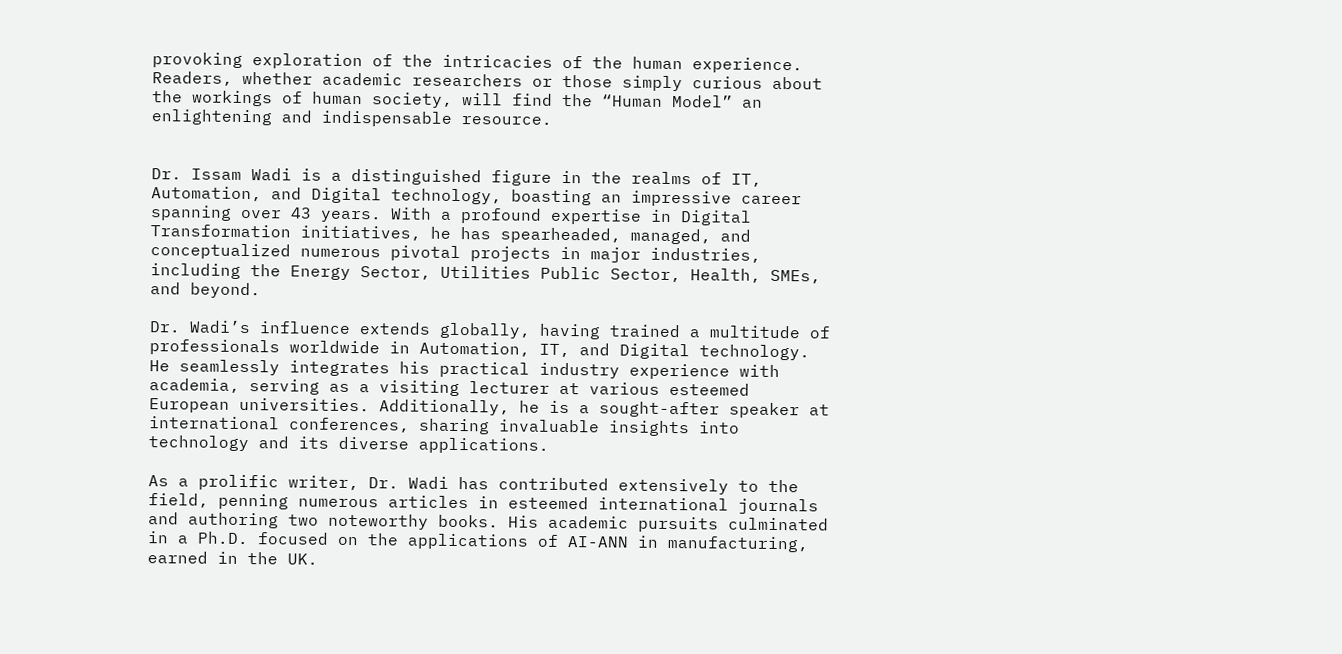provoking exploration of the intricacies of the human experience. Readers, whether academic researchers or those simply curious about the workings of human society, will find the “Human Model” an enlightening and indispensable resource.


Dr. Issam Wadi is a distinguished figure in the realms of IT, Automation, and Digital technology, boasting an impressive career spanning over 43 years. With a profound expertise in Digital Transformation initiatives, he has spearheaded, managed, and conceptualized numerous pivotal projects in major industries, including the Energy Sector, Utilities Public Sector, Health, SMEs, and beyond.

Dr. Wadi’s influence extends globally, having trained a multitude of professionals worldwide in Automation, IT, and Digital technology. He seamlessly integrates his practical industry experience with academia, serving as a visiting lecturer at various esteemed European universities. Additionally, he is a sought-after speaker at international conferences, sharing invaluable insights into technology and its diverse applications.

As a prolific writer, Dr. Wadi has contributed extensively to the field, penning numerous articles in esteemed international journals and authoring two noteworthy books. His academic pursuits culminated in a Ph.D. focused on the applications of AI-ANN in manufacturing, earned in the UK.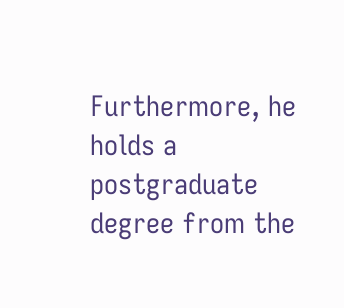Furthermore, he holds a postgraduate degree from the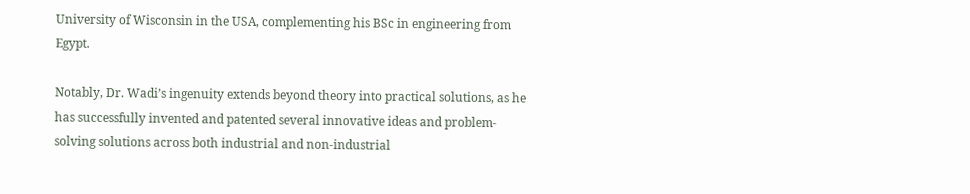University of Wisconsin in the USA, complementing his BSc in engineering from Egypt.

Notably, Dr. Wadi’s ingenuity extends beyond theory into practical solutions, as he has successfully invented and patented several innovative ideas and problem-solving solutions across both industrial and non-industrial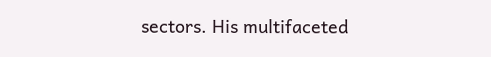sectors. His multifaceted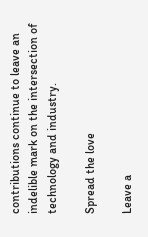contributions continue to leave an indelible mark on the intersection of technology and industry.

Spread the love

Leave a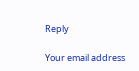Reply

Your email address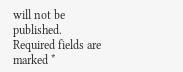will not be published. Required fields are marked *